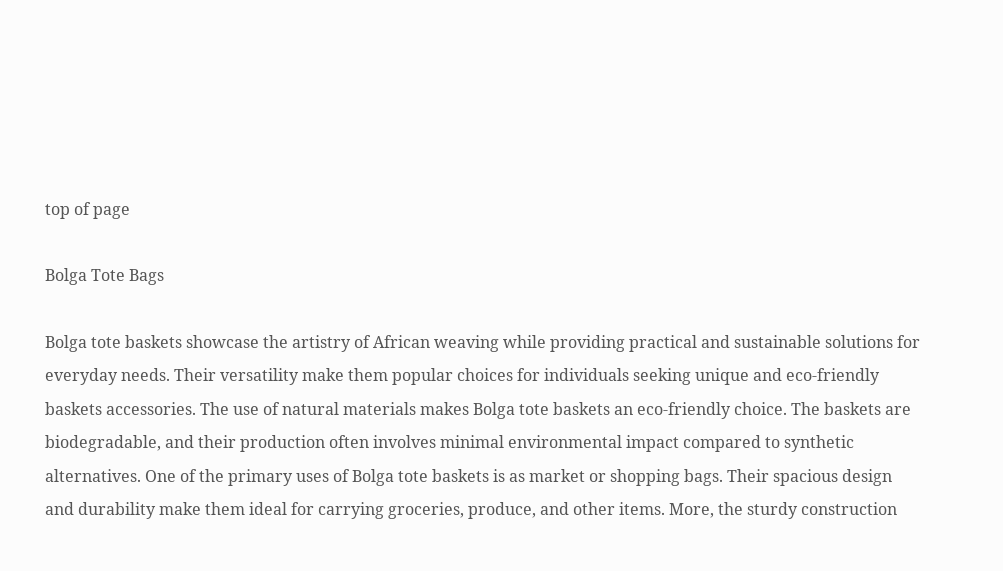top of page

Bolga Tote Bags

Bolga tote baskets showcase the artistry of African weaving while providing practical and sustainable solutions for everyday needs. Their versatility make them popular choices for individuals seeking unique and eco-friendly baskets accessories. The use of natural materials makes Bolga tote baskets an eco-friendly choice. The baskets are biodegradable, and their production often involves minimal environmental impact compared to synthetic alternatives. One of the primary uses of Bolga tote baskets is as market or shopping bags. Their spacious design and durability make them ideal for carrying groceries, produce, and other items. More, the sturdy construction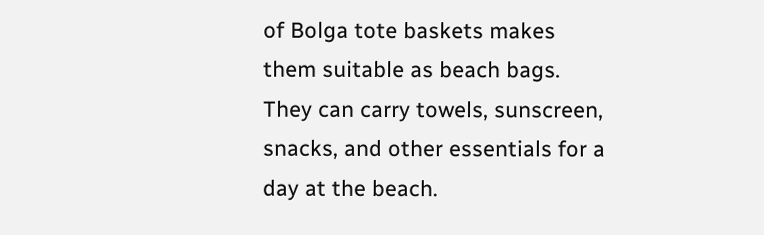of Bolga tote baskets makes them suitable as beach bags. They can carry towels, sunscreen, snacks, and other essentials for a day at the beach.